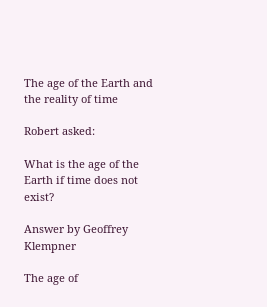The age of the Earth and the reality of time

Robert asked:

What is the age of the Earth if time does not exist?

Answer by Geoffrey Klempner

The age of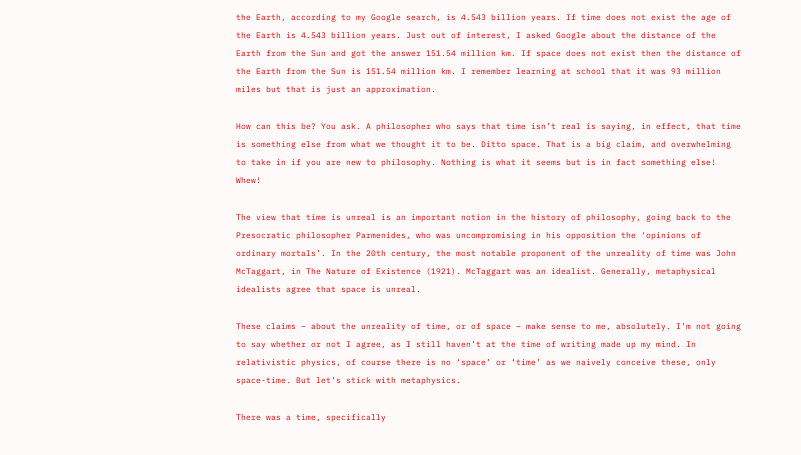the Earth, according to my Google search, is 4.543 billion years. If time does not exist the age of the Earth is 4.543 billion years. Just out of interest, I asked Google about the distance of the Earth from the Sun and got the answer 151.54 million km. If space does not exist then the distance of the Earth from the Sun is 151.54 million km. I remember learning at school that it was 93 million miles but that is just an approximation.

How can this be? You ask. A philosopher who says that time isn’t real is saying, in effect, that time is something else from what we thought it to be. Ditto space. That is a big claim, and overwhelming to take in if you are new to philosophy. Nothing is what it seems but is in fact something else! Whew!

The view that time is unreal is an important notion in the history of philosophy, going back to the Presocratic philosopher Parmenides, who was uncompromising in his opposition the ‘opinions of ordinary mortals’. In the 20th century, the most notable proponent of the unreality of time was John McTaggart, in The Nature of Existence (1921). McTaggart was an idealist. Generally, metaphysical idealists agree that space is unreal.

These claims – about the unreality of time, or of space – make sense to me, absolutely. I’m not going to say whether or not I agree, as I still haven’t at the time of writing made up my mind. In relativistic physics, of course there is no ‘space’ or ‘time’ as we naively conceive these, only space-time. But let’s stick with metaphysics.

There was a time, specifically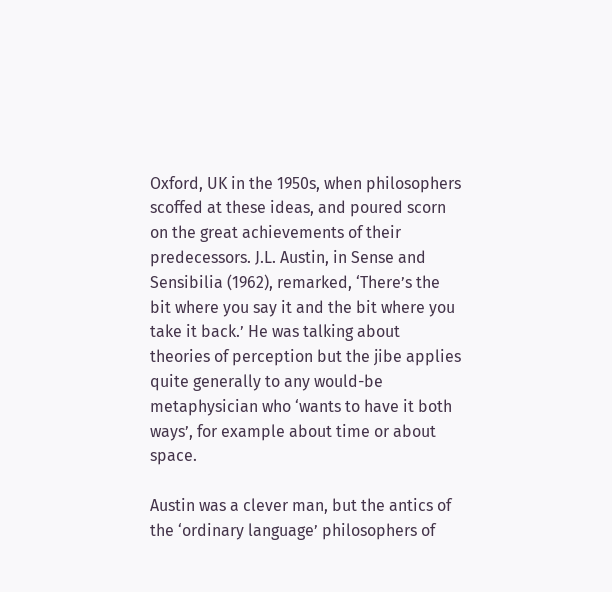Oxford, UK in the 1950s, when philosophers scoffed at these ideas, and poured scorn on the great achievements of their predecessors. J.L. Austin, in Sense and Sensibilia (1962), remarked, ‘There’s the bit where you say it and the bit where you take it back.’ He was talking about theories of perception but the jibe applies quite generally to any would-be metaphysician who ‘wants to have it both ways’, for example about time or about space.

Austin was a clever man, but the antics of the ‘ordinary language’ philosophers of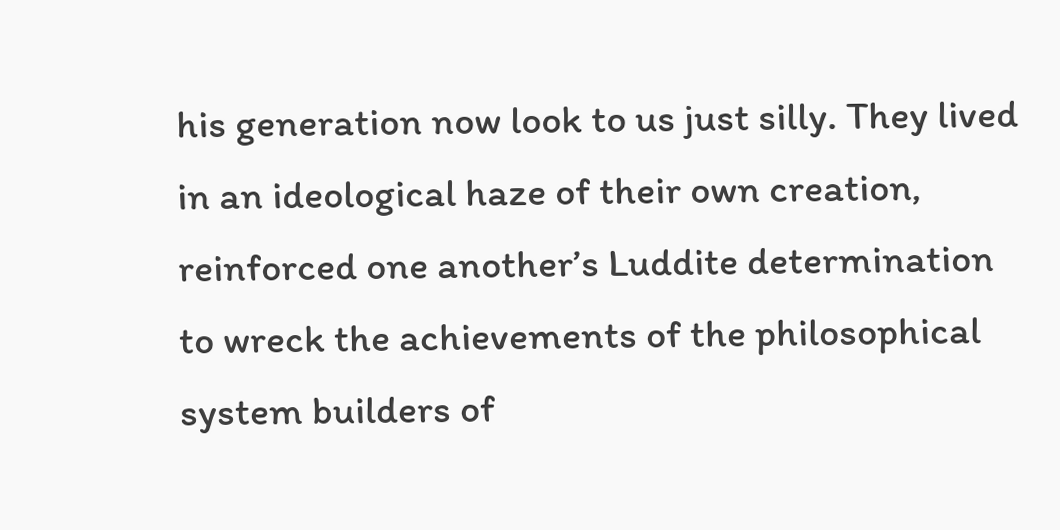his generation now look to us just silly. They lived in an ideological haze of their own creation, reinforced one another’s Luddite determination to wreck the achievements of the philosophical system builders of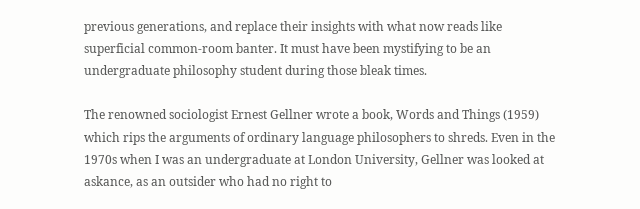previous generations, and replace their insights with what now reads like superficial common-room banter. It must have been mystifying to be an undergraduate philosophy student during those bleak times.

The renowned sociologist Ernest Gellner wrote a book, Words and Things (1959) which rips the arguments of ordinary language philosophers to shreds. Even in the 1970s when I was an undergraduate at London University, Gellner was looked at askance, as an outsider who had no right to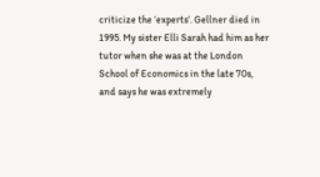criticize the ‘experts’. Gellner died in 1995. My sister Elli Sarah had him as her tutor when she was at the London School of Economics in the late 70s, and says he was extremely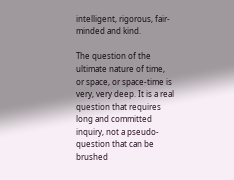intelligent, rigorous, fair-minded and kind.

The question of the ultimate nature of time, or space, or space-time is very, very deep. It is a real question that requires long and committed inquiry, not a pseudo-question that can be brushed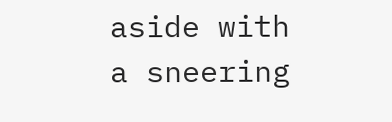aside with a sneering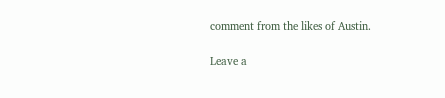comment from the likes of Austin.

Leave a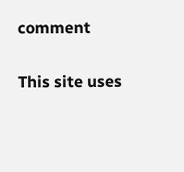comment

This site uses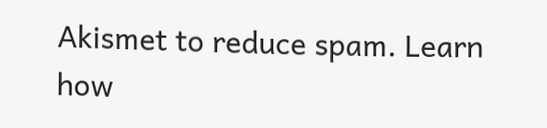Akismet to reduce spam. Learn how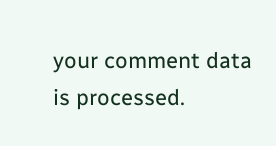your comment data is processed.